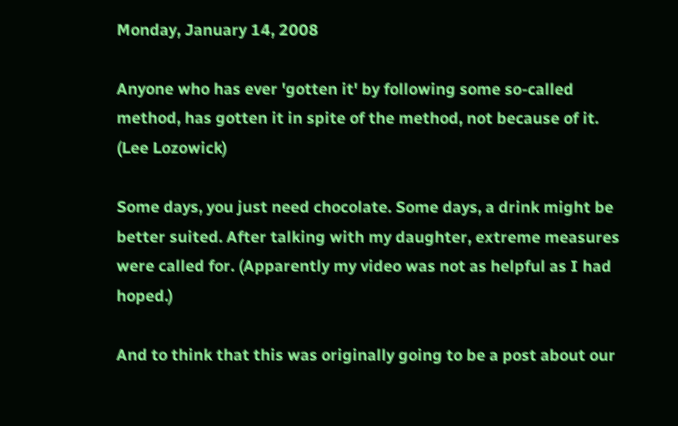Monday, January 14, 2008

Anyone who has ever 'gotten it' by following some so-called method, has gotten it in spite of the method, not because of it. (Lee Lozowick)

Some days, you just need chocolate. Some days, a drink might be better suited. After talking with my daughter, extreme measures were called for. (Apparently my video was not as helpful as I had hoped.)

And to think that this was originally going to be a post about our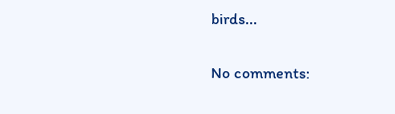birds...

No comments: